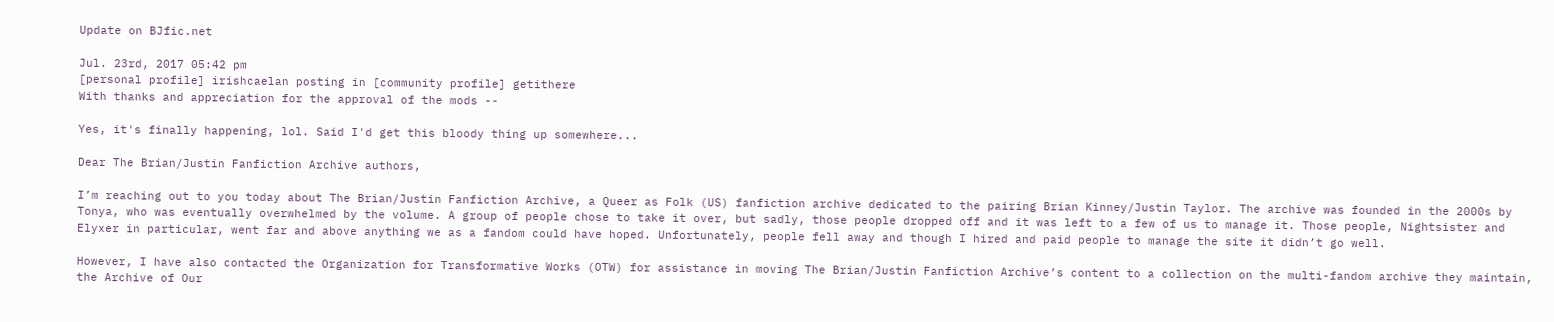Update on BJfic.net

Jul. 23rd, 2017 05:42 pm
[personal profile] irishcaelan posting in [community profile] getithere
With thanks and appreciation for the approval of the mods --

Yes, it's finally happening, lol. Said I'd get this bloody thing up somewhere...

Dear The Brian/Justin Fanfiction Archive authors,

I’m reaching out to you today about The Brian/Justin Fanfiction Archive, a Queer as Folk (US) fanfiction archive dedicated to the pairing Brian Kinney/Justin Taylor. The archive was founded in the 2000s by Tonya, who was eventually overwhelmed by the volume. A group of people chose to take it over, but sadly, those people dropped off and it was left to a few of us to manage it. Those people, Nightsister and Elyxer in particular, went far and above anything we as a fandom could have hoped. Unfortunately, people fell away and though I hired and paid people to manage the site it didn’t go well.

However, I have also contacted the Organization for Transformative Works (OTW) for assistance in moving The Brian/Justin Fanfiction Archive’s content to a collection on the multi-fandom archive they maintain, the Archive of Our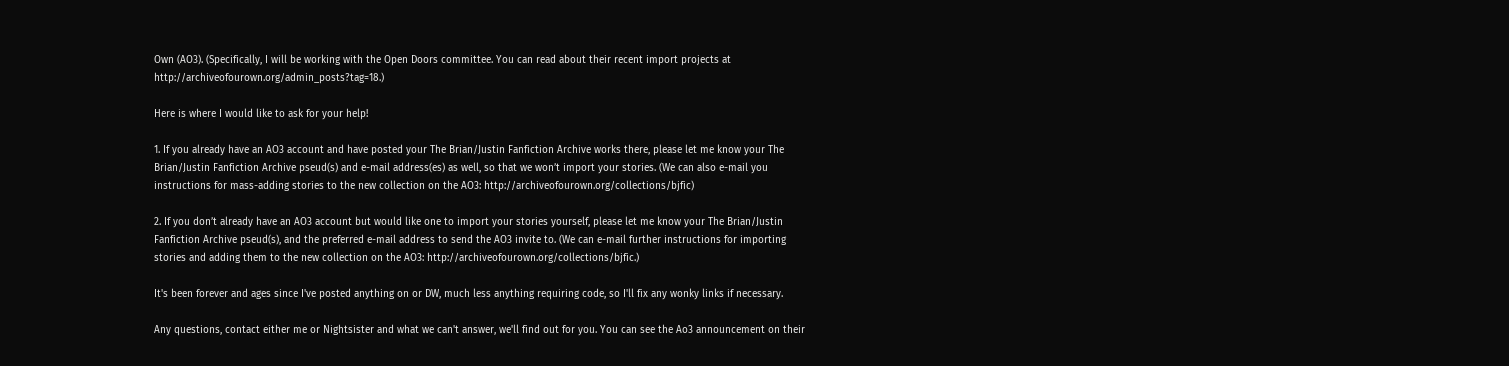Own (AO3). (Specifically, I will be working with the Open Doors committee. You can read about their recent import projects at http://archiveofourown.org/admin_posts?tag=18.)

Here is where I would like to ask for your help!

1. If you already have an AO3 account and have posted your The Brian/Justin Fanfiction Archive works there, please let me know your The Brian/Justin Fanfiction Archive pseud(s) and e-mail address(es) as well, so that we won’t import your stories. (We can also e-mail you instructions for mass-adding stories to the new collection on the AO3: http://archiveofourown.org/collections/bjfic)

2. If you don’t already have an AO3 account but would like one to import your stories yourself, please let me know your The Brian/Justin Fanfiction Archive pseud(s), and the preferred e-mail address to send the AO3 invite to. (We can e-mail further instructions for importing stories and adding them to the new collection on the AO3: http://archiveofourown.org/collections/bjfic.)

It's been forever and ages since I've posted anything on or DW, much less anything requiring code, so I'll fix any wonky links if necessary.

Any questions, contact either me or Nightsister and what we can't answer, we'll find out for you. You can see the Ao3 announcement on their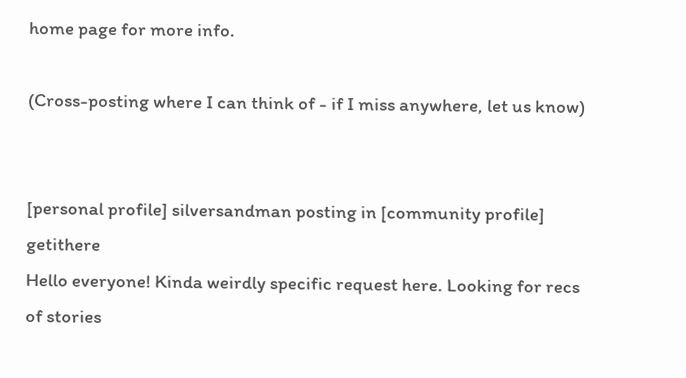home page for more info.

(Cross-posting where I can think of - if I miss anywhere, let us know)


[personal profile] silversandman posting in [community profile] getithere
Hello everyone! Kinda weirdly specific request here. Looking for recs of stories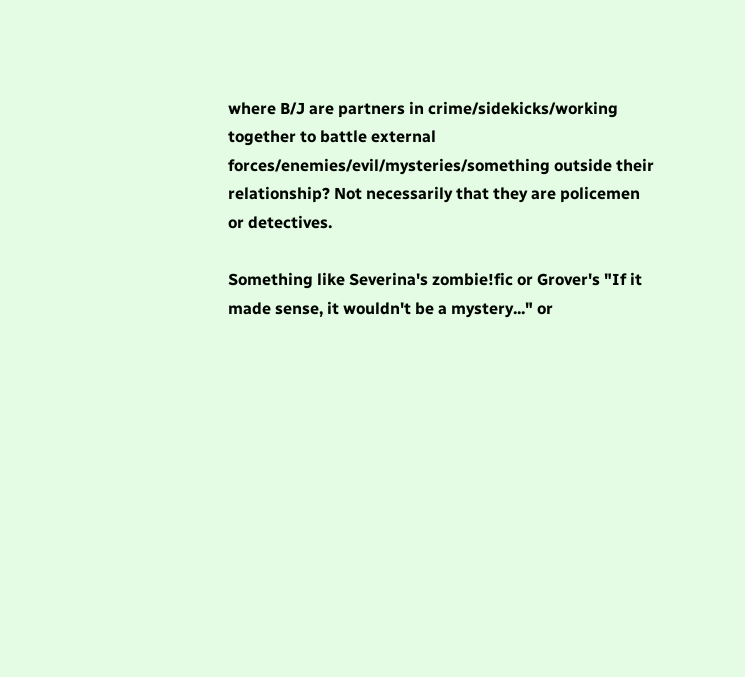where B/J are partners in crime/sidekicks/working together to battle external forces/enemies/evil/mysteries/something outside their relationship? Not necessarily that they are policemen or detectives.

Something like Severina's zombie!fic or Grover's "If it made sense, it wouldn't be a mystery..." or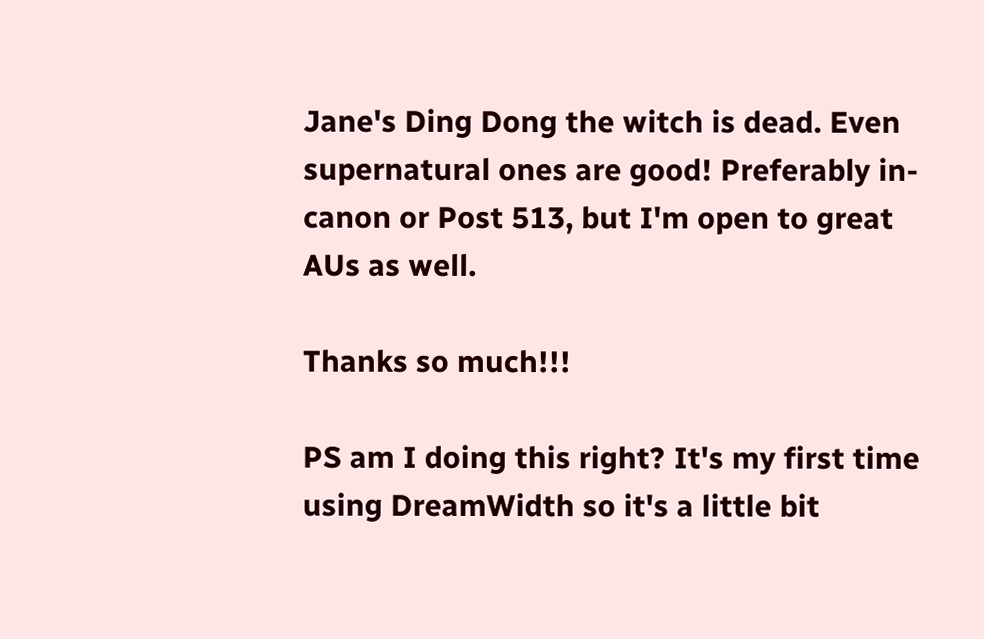Jane's Ding Dong the witch is dead. Even supernatural ones are good! Preferably in-canon or Post 513, but I'm open to great AUs as well.

Thanks so much!!!

PS am I doing this right? It's my first time using DreamWidth so it's a little bit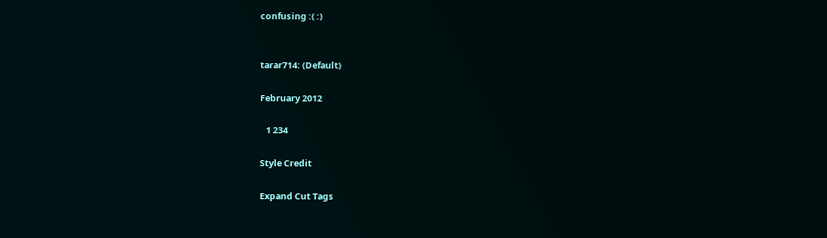confusing :( :)


tarar714: (Default)

February 2012

   1 234

Style Credit

Expand Cut Tags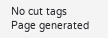No cut tags
Page generated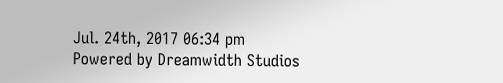Jul. 24th, 2017 06:34 pm
Powered by Dreamwidth Studios